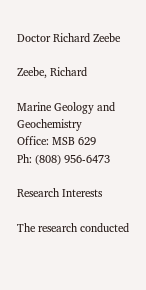Doctor Richard Zeebe

Zeebe, Richard

Marine Geology and Geochemistry
Office: MSB 629
Ph: (808) 956-6473

Research Interests

The research conducted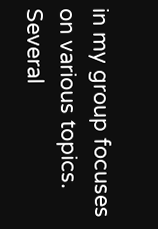in my group focuses on various topics. Several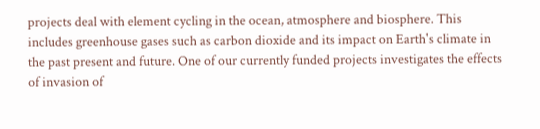projects deal with element cycling in the ocean, atmosphere and biosphere. This includes greenhouse gases such as carbon dioxide and its impact on Earth's climate in the past present and future. One of our currently funded projects investigates the effects of invasion of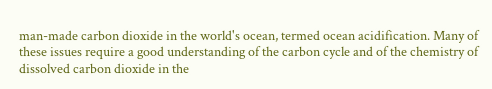man-made carbon dioxide in the world's ocean, termed ocean acidification. Many of these issues require a good understanding of the carbon cycle and of the chemistry of dissolved carbon dioxide in the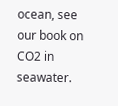ocean, see our book on CO2 in seawater.